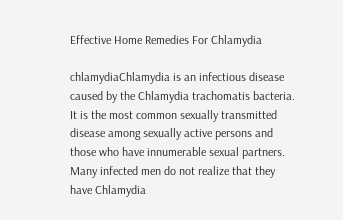Effective Home Remedies For Chlamydia

chlamydiaChlamydia is an infectious disease caused by the Chlamydia trachomatis bacteria. It is the most common sexually transmitted disease among sexually active persons and those who have innumerable sexual partners. Many infected men do not realize that they have Chlamydia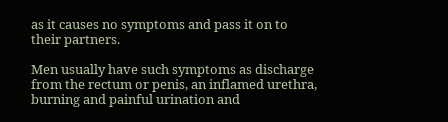as it causes no symptoms and pass it on to their partners.

Men usually have such symptoms as discharge from the rectum or penis, an inflamed urethra, burning and painful urination and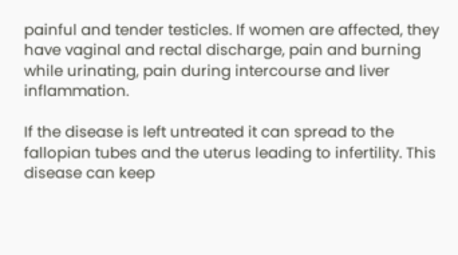painful and tender testicles. If women are affected, they have vaginal and rectal discharge, pain and burning while urinating, pain during intercourse and liver inflammation.

If the disease is left untreated it can spread to the fallopian tubes and the uterus leading to infertility. This disease can keep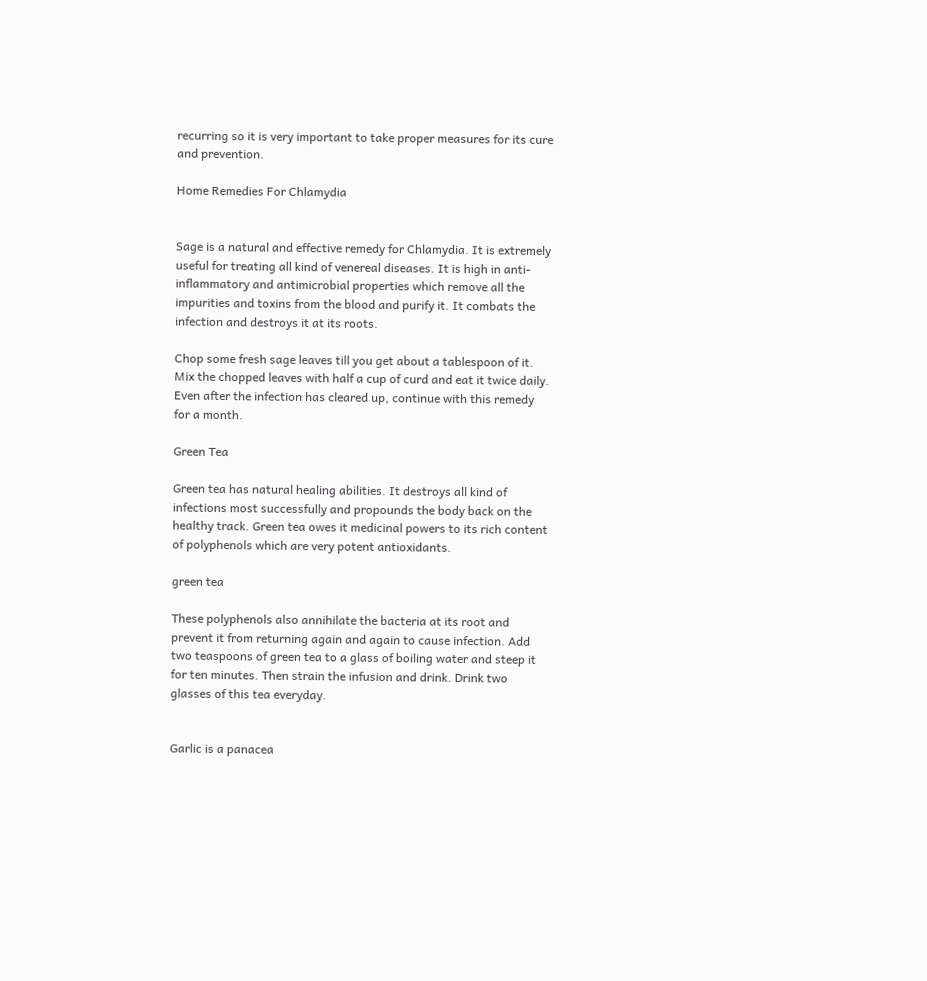recurring so it is very important to take proper measures for its cure and prevention.

Home Remedies For Chlamydia


Sage is a natural and effective remedy for Chlamydia. It is extremely useful for treating all kind of venereal diseases. It is high in anti-inflammatory and antimicrobial properties which remove all the impurities and toxins from the blood and purify it. It combats the infection and destroys it at its roots.

Chop some fresh sage leaves till you get about a tablespoon of it. Mix the chopped leaves with half a cup of curd and eat it twice daily. Even after the infection has cleared up, continue with this remedy for a month.

Green Tea

Green tea has natural healing abilities. It destroys all kind of infections most successfully and propounds the body back on the healthy track. Green tea owes it medicinal powers to its rich content of polyphenols which are very potent antioxidants.

green tea

These polyphenols also annihilate the bacteria at its root and prevent it from returning again and again to cause infection. Add two teaspoons of green tea to a glass of boiling water and steep it for ten minutes. Then strain the infusion and drink. Drink two glasses of this tea everyday.


Garlic is a panacea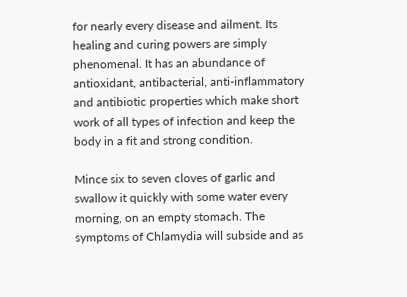for nearly every disease and ailment. Its healing and curing powers are simply phenomenal. It has an abundance of antioxidant, antibacterial, anti-inflammatory and antibiotic properties which make short work of all types of infection and keep the body in a fit and strong condition.

Mince six to seven cloves of garlic and swallow it quickly with some water every morning, on an empty stomach. The symptoms of Chlamydia will subside and as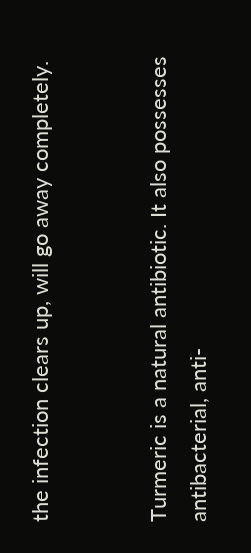the infection clears up, will go away completely.


Turmeric is a natural antibiotic. It also possesses antibacterial, anti-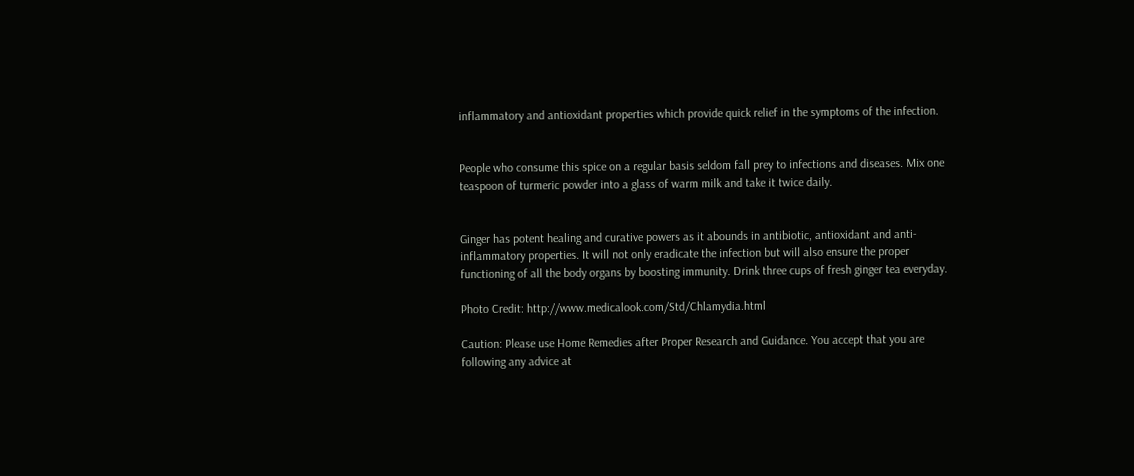inflammatory and antioxidant properties which provide quick relief in the symptoms of the infection.


People who consume this spice on a regular basis seldom fall prey to infections and diseases. Mix one teaspoon of turmeric powder into a glass of warm milk and take it twice daily.


Ginger has potent healing and curative powers as it abounds in antibiotic, antioxidant and anti-inflammatory properties. It will not only eradicate the infection but will also ensure the proper functioning of all the body organs by boosting immunity. Drink three cups of fresh ginger tea everyday.

Photo Credit: http://www.medicalook.com/Std/Chlamydia.html

Caution: Please use Home Remedies after Proper Research and Guidance. You accept that you are following any advice at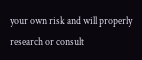your own risk and will properly research or consult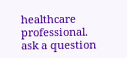healthcare professional.
ask a question